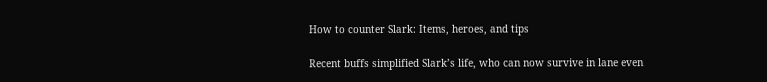How to counter Slark: Items, heroes, and tips

Recent buffs simplified Slark’s life, who can now survive in lane even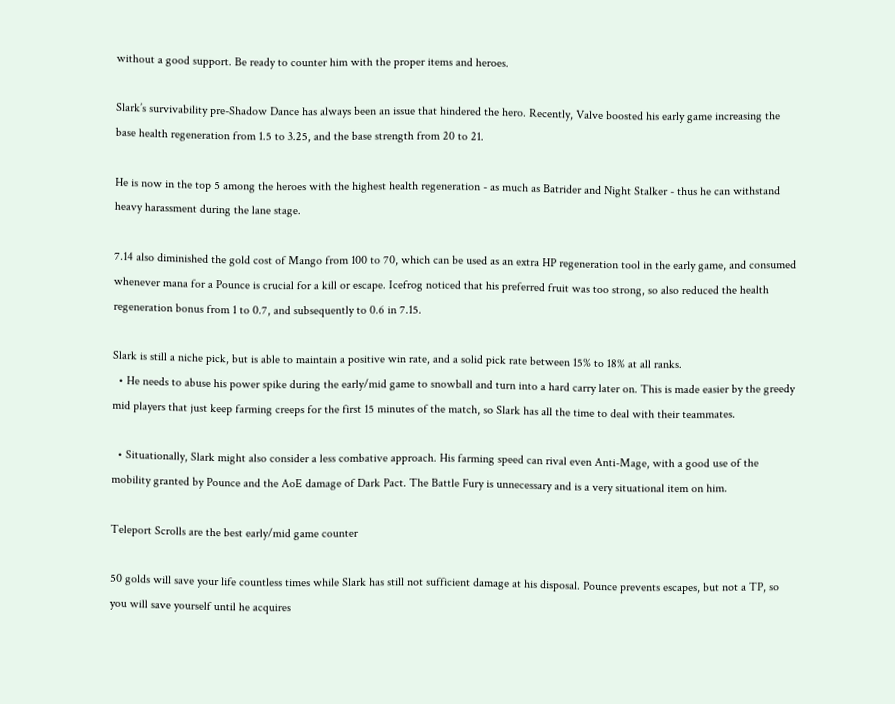without a good support. Be ready to counter him with the proper items and heroes.

Slark’s survivability pre-Shadow Dance has always been an issue that hindered the hero. Recently, Valve boosted his early game increasing the base health regeneration from 1.5 to 3.25, and the base strength from 20 to 21.

He is now in the top 5 among the heroes with the highest health regeneration - as much as Batrider and Night Stalker - thus he can withstand heavy harassment during the lane stage.

7.14 also diminished the gold cost of Mango from 100 to 70, which can be used as an extra HP regeneration tool in the early game, and consumed whenever mana for a Pounce is crucial for a kill or escape. Icefrog noticed that his preferred fruit was too strong, so also reduced the health regeneration bonus from 1 to 0.7, and subsequently to 0.6 in 7.15.

Slark is still a niche pick, but is able to maintain a positive win rate, and a solid pick rate between 15% to 18% at all ranks.
  • He needs to abuse his power spike during the early/mid game to snowball and turn into a hard carry later on. This is made easier by the greedy mid players that just keep farming creeps for the first 15 minutes of the match, so Slark has all the time to deal with their teammates.

  • Situationally, Slark might also consider a less combative approach. His farming speed can rival even Anti-Mage, with a good use of the mobility granted by Pounce and the AoE damage of Dark Pact. The Battle Fury is unnecessary and is a very situational item on him.

Teleport Scrolls are the best early/mid game counter

50 golds will save your life countless times while Slark has still not sufficient damage at his disposal. Pounce prevents escapes, but not a TP, so you will save yourself until he acquires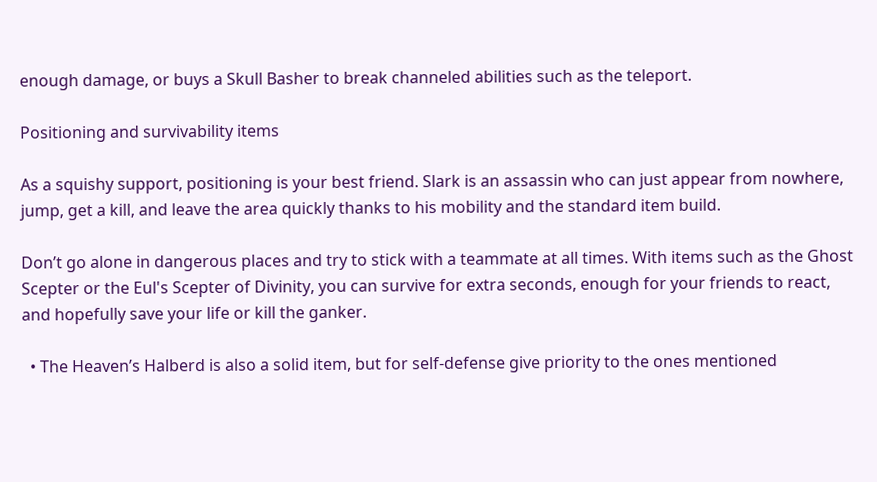enough damage, or buys a Skull Basher to break channeled abilities such as the teleport.

Positioning and survivability items

As a squishy support, positioning is your best friend. Slark is an assassin who can just appear from nowhere, jump, get a kill, and leave the area quickly thanks to his mobility and the standard item build.

Don’t go alone in dangerous places and try to stick with a teammate at all times. With items such as the Ghost Scepter or the Eul's Scepter of Divinity, you can survive for extra seconds, enough for your friends to react, and hopefully save your life or kill the ganker.

  • The Heaven’s Halberd is also a solid item, but for self-defense give priority to the ones mentioned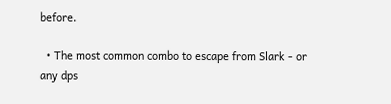before.

  • The most common combo to escape from Slark - or any dps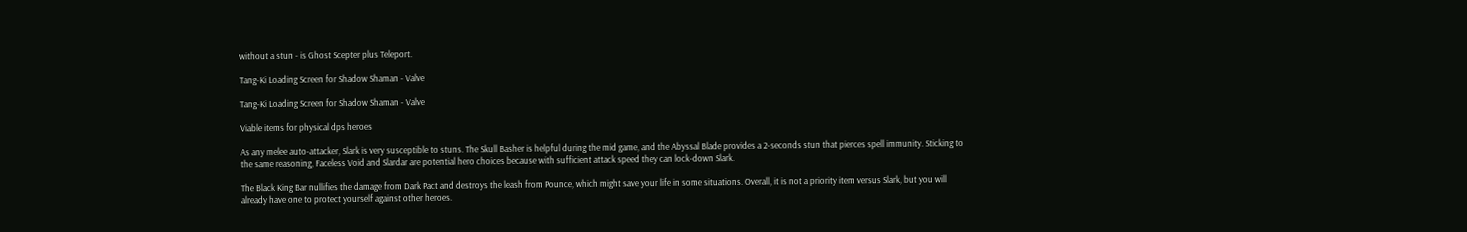without a stun - is Ghost Scepter plus Teleport.

Tang-Ki Loading Screen for Shadow Shaman - Valve

Tang-Ki Loading Screen for Shadow Shaman - Valve

Viable items for physical dps heroes

As any melee auto-attacker, Slark is very susceptible to stuns. The Skull Basher is helpful during the mid game, and the Abyssal Blade provides a 2-seconds stun that pierces spell immunity. Sticking to the same reasoning, Faceless Void and Slardar are potential hero choices because with sufficient attack speed they can lock-down Slark.

The Black King Bar nullifies the damage from Dark Pact and destroys the leash from Pounce, which might save your life in some situations. Overall, it is not a priority item versus Slark, but you will already have one to protect yourself against other heroes.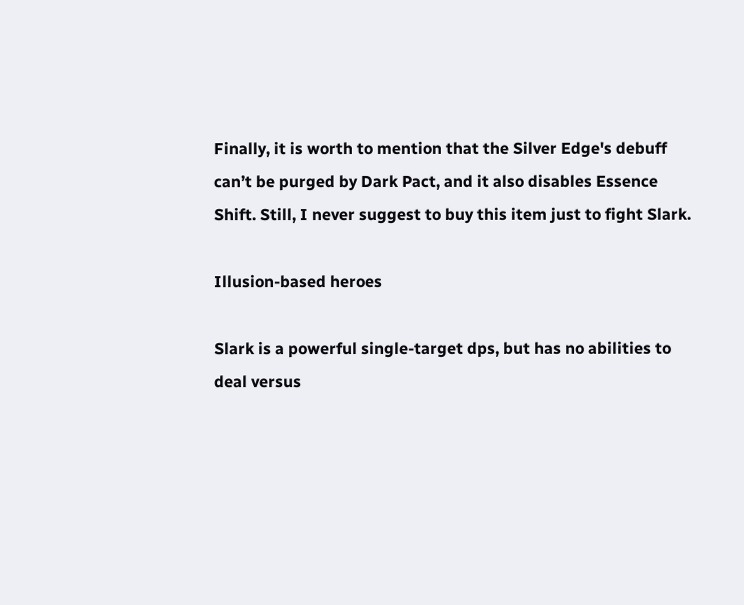Finally, it is worth to mention that the Silver Edge's debuff can’t be purged by Dark Pact, and it also disables Essence Shift. Still, I never suggest to buy this item just to fight Slark.

Illusion-based heroes

Slark is a powerful single-target dps, but has no abilities to deal versus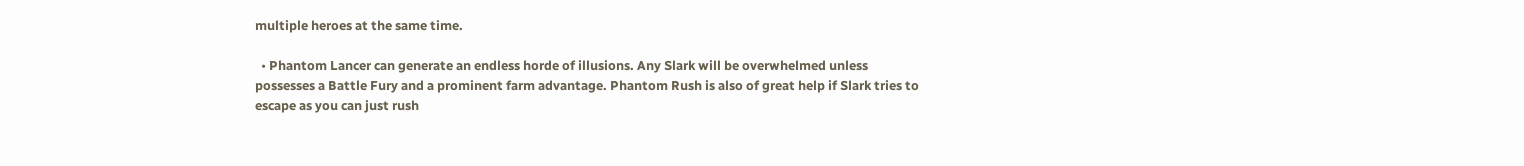multiple heroes at the same time.

  • Phantom Lancer can generate an endless horde of illusions. Any Slark will be overwhelmed unless possesses a Battle Fury and a prominent farm advantage. Phantom Rush is also of great help if Slark tries to escape as you can just rush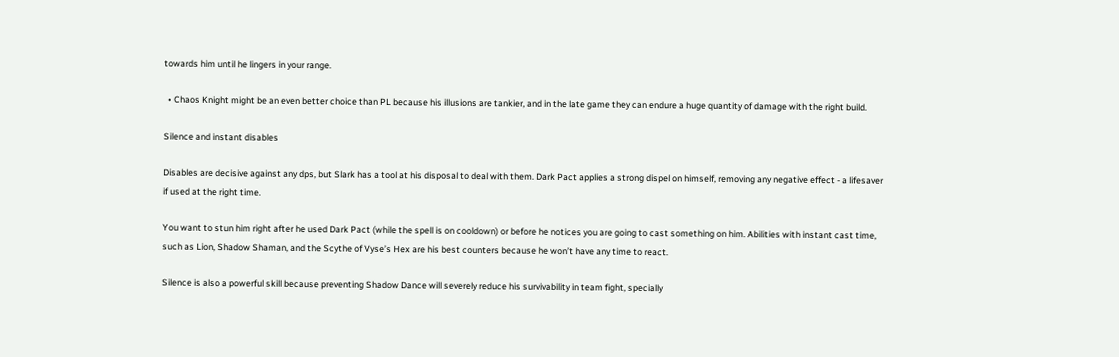towards him until he lingers in your range.

  • Chaos Knight might be an even better choice than PL because his illusions are tankier, and in the late game they can endure a huge quantity of damage with the right build.

Silence and instant disables

Disables are decisive against any dps, but Slark has a tool at his disposal to deal with them. Dark Pact applies a strong dispel on himself, removing any negative effect - a lifesaver if used at the right time.

You want to stun him right after he used Dark Pact (while the spell is on cooldown) or before he notices you are going to cast something on him. Abilities with instant cast time, such as Lion, Shadow Shaman, and the Scythe of Vyse’s Hex are his best counters because he won’t have any time to react.

Silence is also a powerful skill because preventing Shadow Dance will severely reduce his survivability in team fight, specially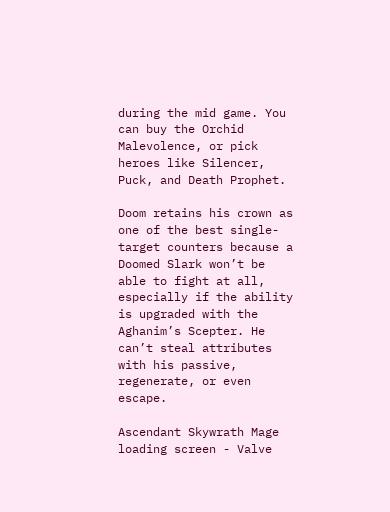during the mid game. You can buy the Orchid Malevolence, or pick heroes like Silencer, Puck, and Death Prophet.

Doom retains his crown as one of the best single-target counters because a Doomed Slark won’t be able to fight at all, especially if the ability is upgraded with the Aghanim’s Scepter. He can’t steal attributes with his passive, regenerate, or even escape.

Ascendant Skywrath Mage loading screen - Valve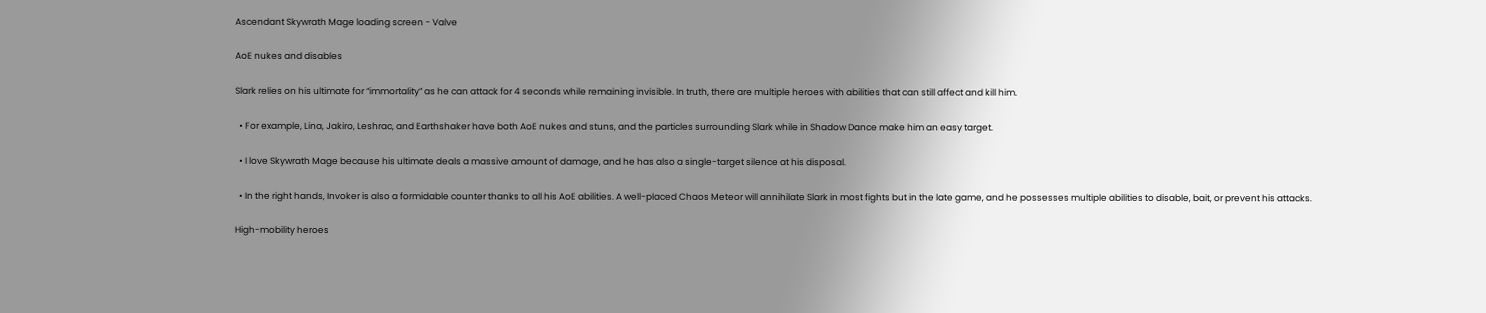Ascendant Skywrath Mage loading screen - Valve

AoE nukes and disables

Slark relies on his ultimate for “immortality” as he can attack for 4 seconds while remaining invisible. In truth, there are multiple heroes with abilities that can still affect and kill him.

  • For example, Lina, Jakiro, Leshrac, and Earthshaker have both AoE nukes and stuns, and the particles surrounding Slark while in Shadow Dance make him an easy target.

  • I love Skywrath Mage because his ultimate deals a massive amount of damage, and he has also a single-target silence at his disposal.

  • In the right hands, Invoker is also a formidable counter thanks to all his AoE abilities. A well-placed Chaos Meteor will annihilate Slark in most fights but in the late game, and he possesses multiple abilities to disable, bait, or prevent his attacks.

High-mobility heroes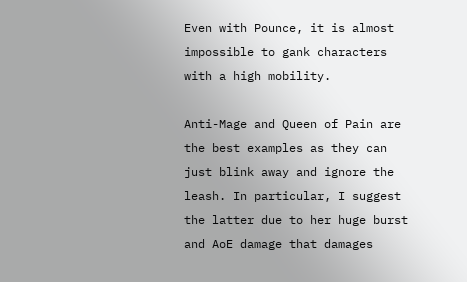Even with Pounce, it is almost impossible to gank characters with a high mobility.

Anti-Mage and Queen of Pain are the best examples as they can just blink away and ignore the leash. In particular, I suggest the latter due to her huge burst and AoE damage that damages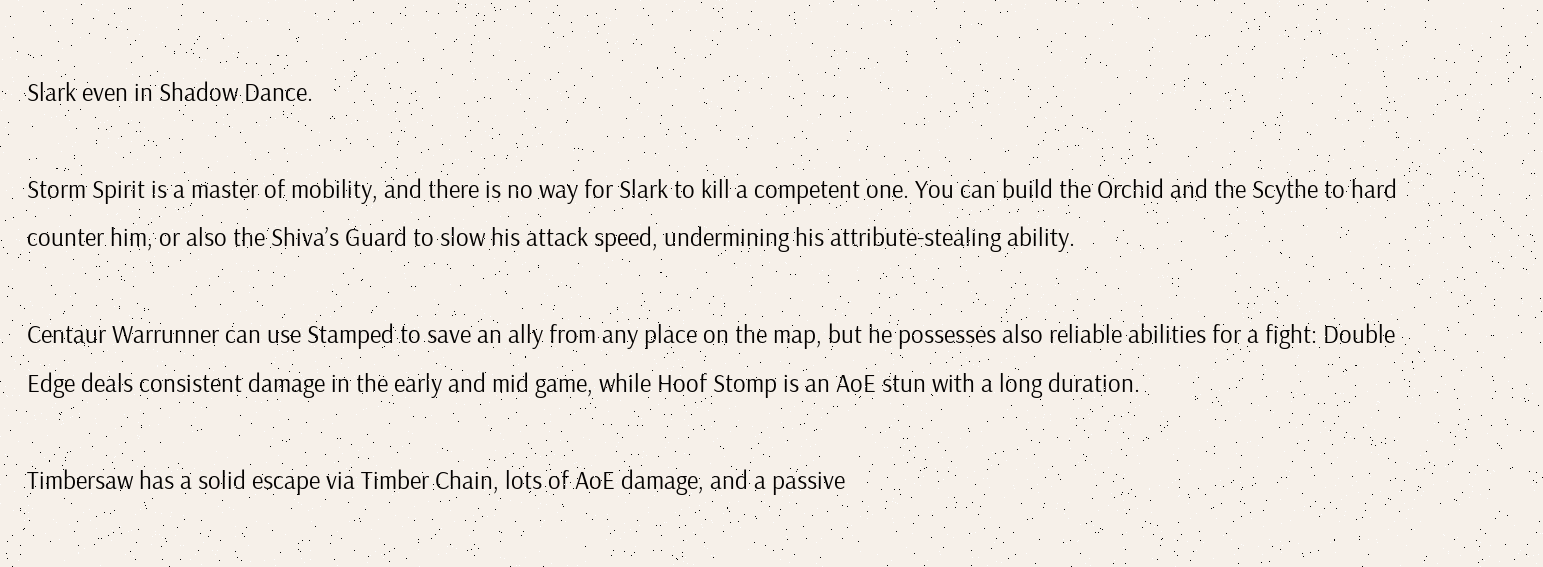Slark even in Shadow Dance.

Storm Spirit is a master of mobility, and there is no way for Slark to kill a competent one. You can build the Orchid and the Scythe to hard counter him, or also the Shiva’s Guard to slow his attack speed, undermining his attribute-stealing ability.

Centaur Warrunner can use Stamped to save an ally from any place on the map, but he possesses also reliable abilities for a fight: Double Edge deals consistent damage in the early and mid game, while Hoof Stomp is an AoE stun with a long duration.

Timbersaw has a solid escape via Timber Chain, lots of AoE damage, and a passive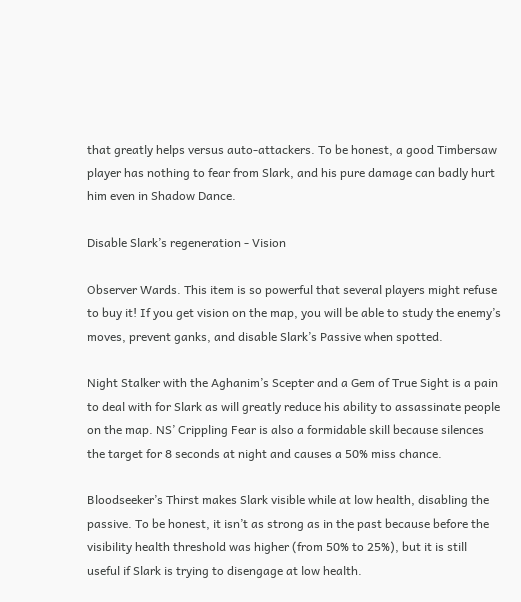that greatly helps versus auto-attackers. To be honest, a good Timbersaw player has nothing to fear from Slark, and his pure damage can badly hurt him even in Shadow Dance.

Disable Slark’s regeneration - Vision

Observer Wards. This item is so powerful that several players might refuse to buy it! If you get vision on the map, you will be able to study the enemy’s moves, prevent ganks, and disable Slark’s Passive when spotted.

Night Stalker with the Aghanim’s Scepter and a Gem of True Sight is a pain to deal with for Slark as will greatly reduce his ability to assassinate people on the map. NS’ Crippling Fear is also a formidable skill because silences the target for 8 seconds at night and causes a 50% miss chance.

Bloodseeker’s Thirst makes Slark visible while at low health, disabling the passive. To be honest, it isn’t as strong as in the past because before the visibility health threshold was higher (from 50% to 25%), but it is still useful if Slark is trying to disengage at low health.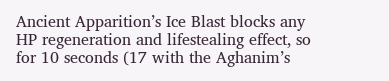Ancient Apparition’s Ice Blast blocks any HP regeneration and lifestealing effect, so for 10 seconds (17 with the Aghanim’s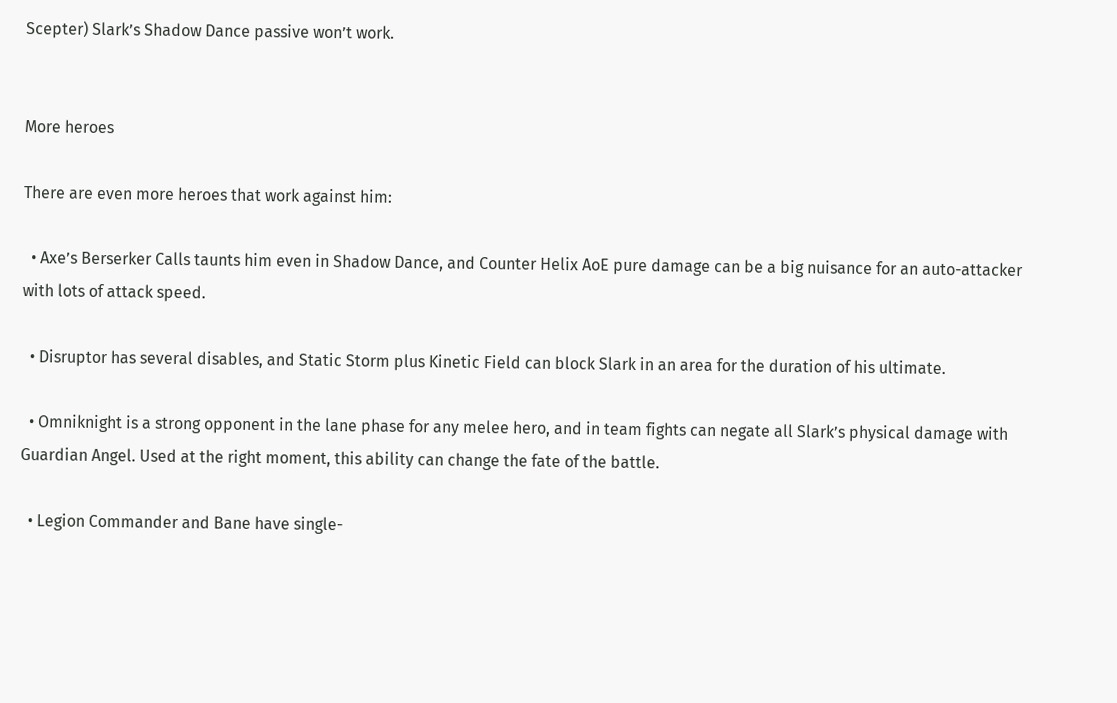Scepter) Slark’s Shadow Dance passive won’t work.


More heroes

There are even more heroes that work against him:

  • Axe’s Berserker Calls taunts him even in Shadow Dance, and Counter Helix AoE pure damage can be a big nuisance for an auto-attacker with lots of attack speed.

  • Disruptor has several disables, and Static Storm plus Kinetic Field can block Slark in an area for the duration of his ultimate.

  • Omniknight is a strong opponent in the lane phase for any melee hero, and in team fights can negate all Slark’s physical damage with Guardian Angel. Used at the right moment, this ability can change the fate of the battle.

  • Legion Commander and Bane have single-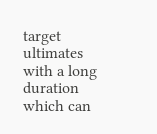target ultimates with a long duration which can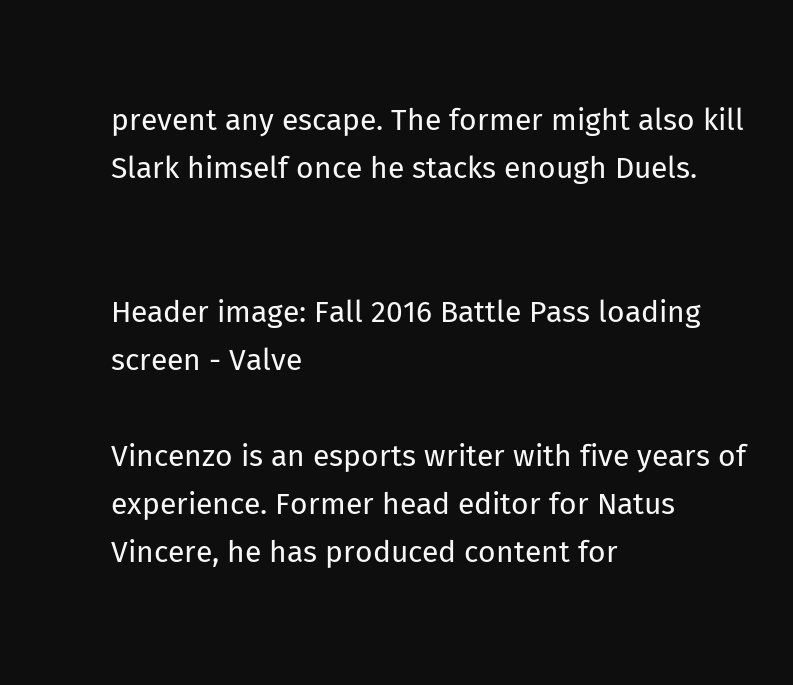prevent any escape. The former might also kill Slark himself once he stacks enough Duels.


Header image: Fall 2016 Battle Pass loading screen - Valve

Vincenzo is an esports writer with five years of experience. Former head editor for Natus Vincere, he has produced content for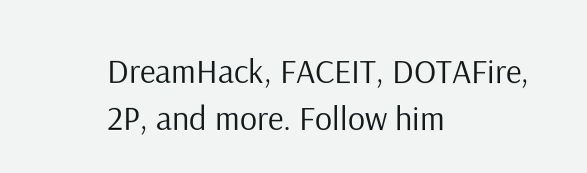DreamHack, FACEIT, DOTAFire, 2P, and more. Follow him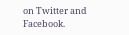on Twitter and Facebook.